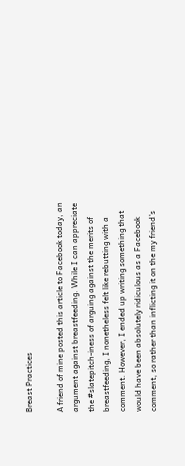Breast Practices

A friend of mine posted this article to Facebook today, an argument against breastfeeding. While I can appreciate the #slatepitch-iness of arguing against the merits of breastfeeding, I nonetheless felt like rebutting with a comment. However, I ended up writing something that would have been absolutely ridiculous as a Facebook comment, so rather than inflicting it on the my friend’s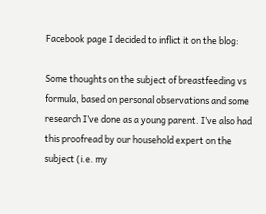Facebook page I decided to inflict it on the blog:

Some thoughts on the subject of breastfeeding vs formula, based on personal observations and some research I’ve done as a young parent. I’ve also had this proofread by our household expert on the subject (i.e. my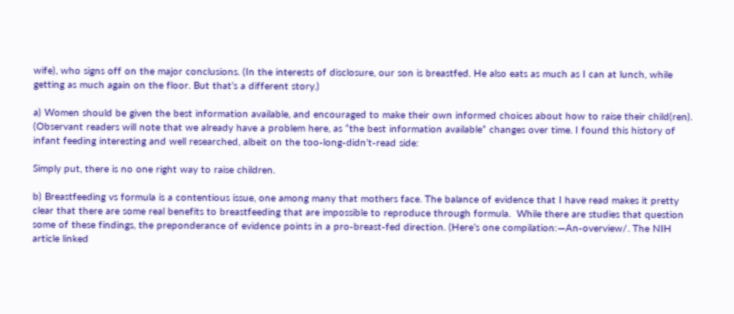wife), who signs off on the major conclusions. (In the interests of disclosure, our son is breastfed. He also eats as much as I can at lunch, while getting as much again on the floor. But that’s a different story.)

a) Women should be given the best information available, and encouraged to make their own informed choices about how to raise their child(ren).   (Observant readers will note that we already have a problem here, as “the best information available” changes over time. I found this history of infant feeding interesting and well researched, albeit on the too-long-didn’t-read side:

Simply put, there is no one right way to raise children.

b) Breastfeeding vs formula is a contentious issue, one among many that mothers face. The balance of evidence that I have read makes it pretty clear that there are some real benefits to breastfeeding that are impossible to reproduce through formula.  While there are studies that question some of these findings, the preponderance of evidence points in a pro-breast-fed direction. (Here’s one compilation:—An-overview/. The NIH article linked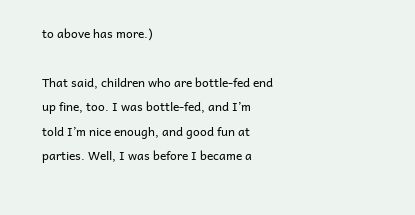to above has more.)

That said, children who are bottle-fed end up fine, too. I was bottle-fed, and I’m told I’m nice enough, and good fun at parties. Well, I was before I became a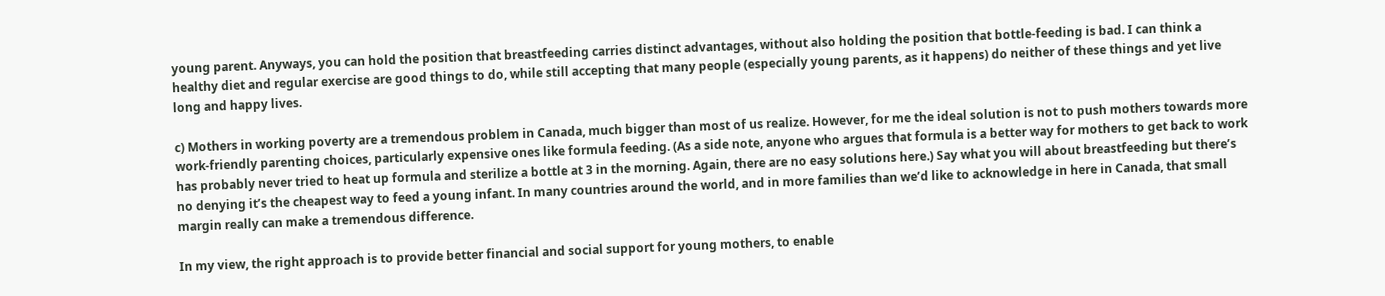young parent. Anyways, you can hold the position that breastfeeding carries distinct advantages, without also holding the position that bottle-feeding is bad. I can think a healthy diet and regular exercise are good things to do, while still accepting that many people (especially young parents, as it happens) do neither of these things and yet live long and happy lives.

c) Mothers in working poverty are a tremendous problem in Canada, much bigger than most of us realize. However, for me the ideal solution is not to push mothers towards more work-friendly parenting choices, particularly expensive ones like formula feeding. (As a side note, anyone who argues that formula is a better way for mothers to get back to work has probably never tried to heat up formula and sterilize a bottle at 3 in the morning. Again, there are no easy solutions here.) Say what you will about breastfeeding but there’s no denying it’s the cheapest way to feed a young infant. In many countries around the world, and in more families than we’d like to acknowledge in here in Canada, that small margin really can make a tremendous difference.

In my view, the right approach is to provide better financial and social support for young mothers, to enable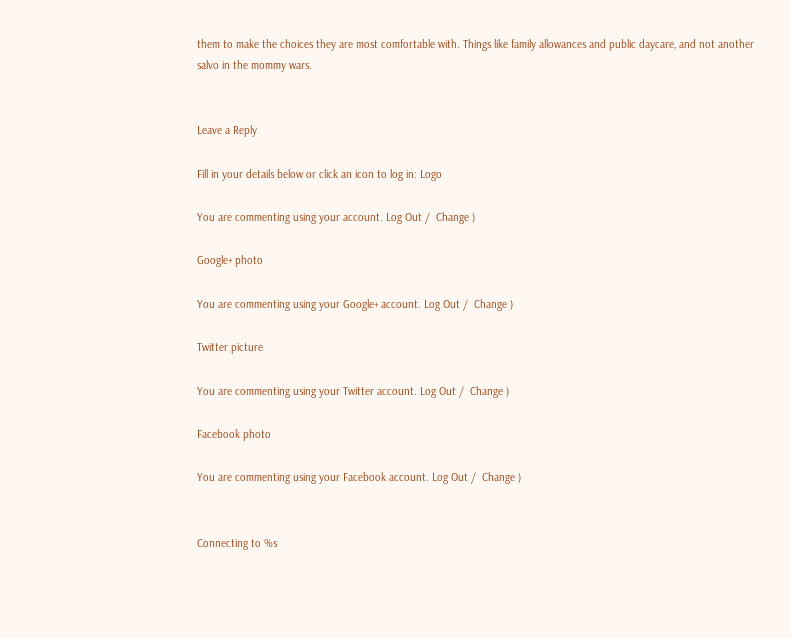them to make the choices they are most comfortable with. Things like family allowances and public daycare, and not another salvo in the mommy wars.


Leave a Reply

Fill in your details below or click an icon to log in: Logo

You are commenting using your account. Log Out /  Change )

Google+ photo

You are commenting using your Google+ account. Log Out /  Change )

Twitter picture

You are commenting using your Twitter account. Log Out /  Change )

Facebook photo

You are commenting using your Facebook account. Log Out /  Change )


Connecting to %s